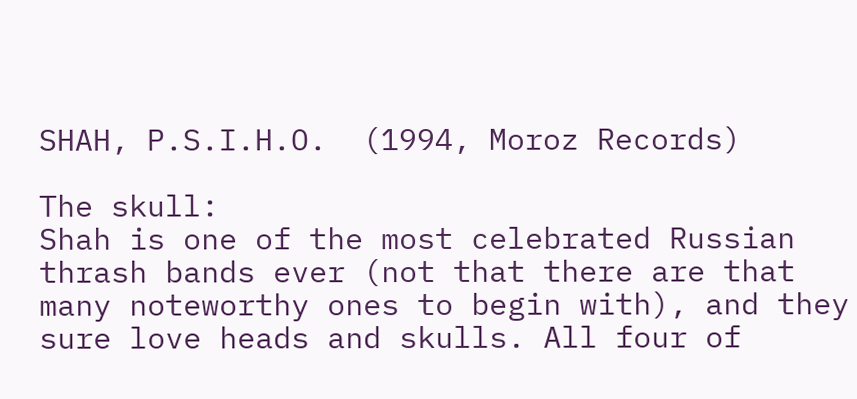SHAH, P.S.I.H.O.  (1994, Moroz Records)

The skull:
Shah is one of the most celebrated Russian thrash bands ever (not that there are that many noteworthy ones to begin with), and they sure love heads and skulls. All four of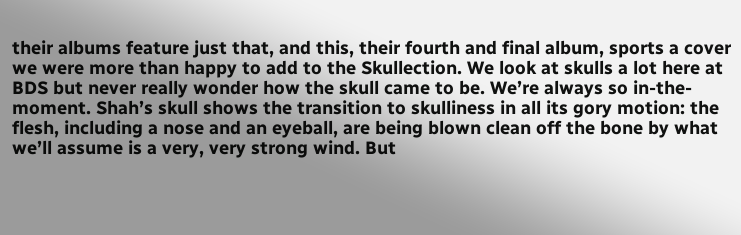their albums feature just that, and this, their fourth and final album, sports a cover we were more than happy to add to the Skullection. We look at skulls a lot here at BDS but never really wonder how the skull came to be. We’re always so in-the-moment. Shah’s skull shows the transition to skulliness in all its gory motion: the flesh, including a nose and an eyeball, are being blown clean off the bone by what we’ll assume is a very, very strong wind. But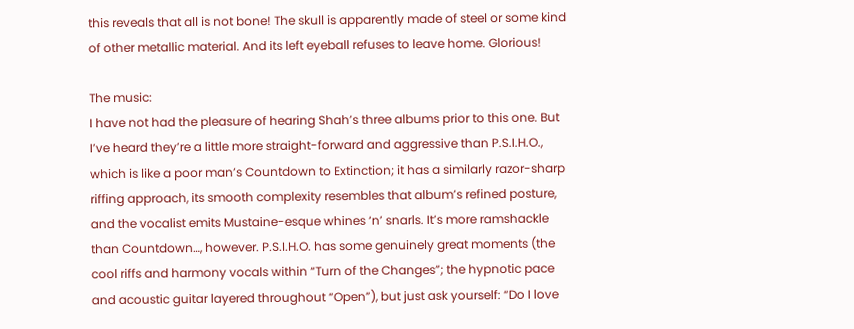this reveals that all is not bone! The skull is apparently made of steel or some kind of other metallic material. And its left eyeball refuses to leave home. Glorious!

The music:
I have not had the pleasure of hearing Shah’s three albums prior to this one. But I’ve heard they’re a little more straight-forward and aggressive than P.S.I.H.O., which is like a poor man’s Countdown to Extinction; it has a similarly razor-sharp riffing approach, its smooth complexity resembles that album’s refined posture, and the vocalist emits Mustaine-esque whines ‘n’ snarls. It’s more ramshackle than Countdown…, however. P.S.I.H.O. has some genuinely great moments (the cool riffs and harmony vocals within “Turn of the Changes”; the hypnotic pace and acoustic guitar layered throughout “Open”), but just ask yourself: “Do I love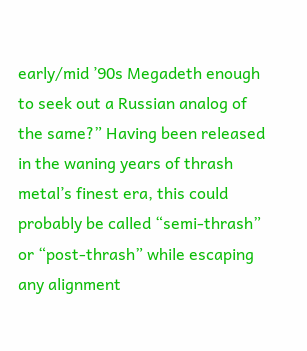early/mid ’90s Megadeth enough to seek out a Russian analog of the same?” Having been released in the waning years of thrash metal’s finest era, this could probably be called “semi-thrash” or “post-thrash” while escaping any alignment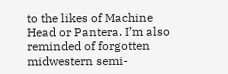to the likes of Machine Head or Pantera. I’m also reminded of forgotten midwestern semi-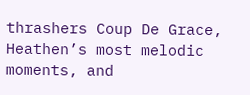thrashers Coup De Grace, Heathen’s most melodic moments, and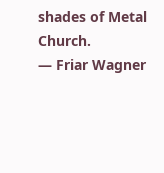shades of Metal Church.
— Friar Wagner